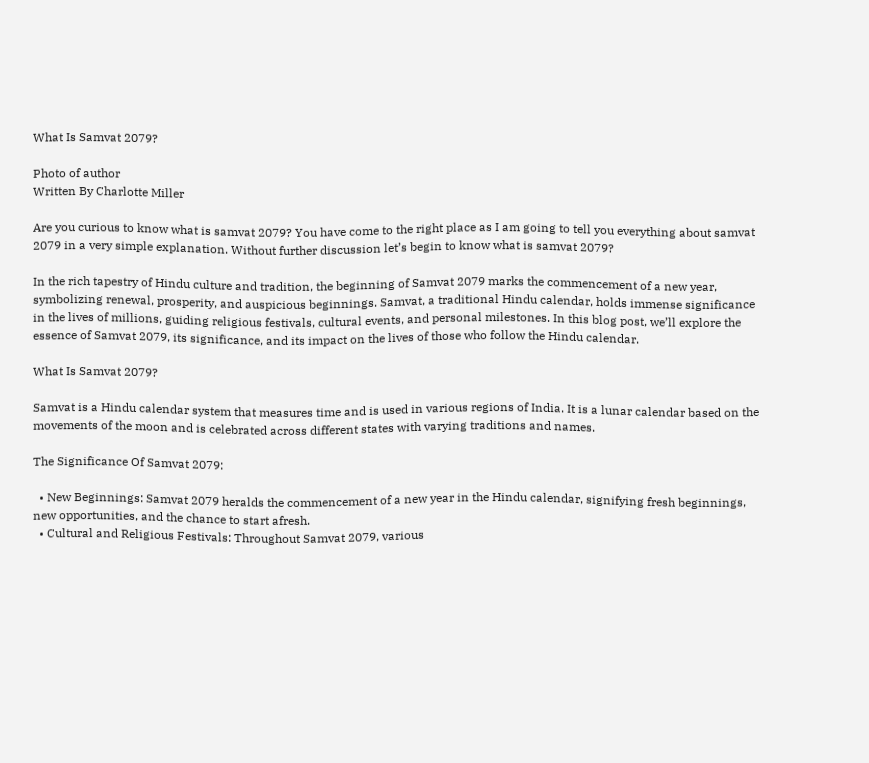What Is Samvat 2079?

Photo of author
Written By Charlotte Miller

Are you curious to know what is samvat 2079? You have come to the right place as I am going to tell you everything about samvat 2079 in a very simple explanation. Without further discussion let’s begin to know what is samvat 2079?

In the rich tapestry of Hindu culture and tradition, the beginning of Samvat 2079 marks the commencement of a new year, symbolizing renewal, prosperity, and auspicious beginnings. Samvat, a traditional Hindu calendar, holds immense significance in the lives of millions, guiding religious festivals, cultural events, and personal milestones. In this blog post, we’ll explore the essence of Samvat 2079, its significance, and its impact on the lives of those who follow the Hindu calendar.

What Is Samvat 2079?

Samvat is a Hindu calendar system that measures time and is used in various regions of India. It is a lunar calendar based on the movements of the moon and is celebrated across different states with varying traditions and names.

The Significance Of Samvat 2079:

  • New Beginnings: Samvat 2079 heralds the commencement of a new year in the Hindu calendar, signifying fresh beginnings, new opportunities, and the chance to start afresh.
  • Cultural and Religious Festivals: Throughout Samvat 2079, various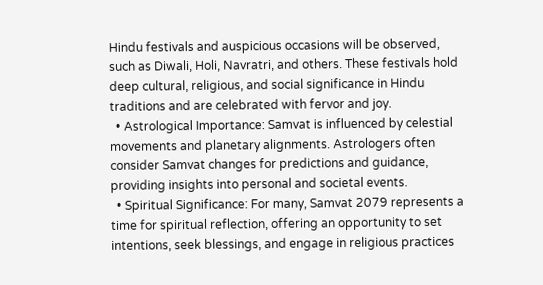Hindu festivals and auspicious occasions will be observed, such as Diwali, Holi, Navratri, and others. These festivals hold deep cultural, religious, and social significance in Hindu traditions and are celebrated with fervor and joy.
  • Astrological Importance: Samvat is influenced by celestial movements and planetary alignments. Astrologers often consider Samvat changes for predictions and guidance, providing insights into personal and societal events.
  • Spiritual Significance: For many, Samvat 2079 represents a time for spiritual reflection, offering an opportunity to set intentions, seek blessings, and engage in religious practices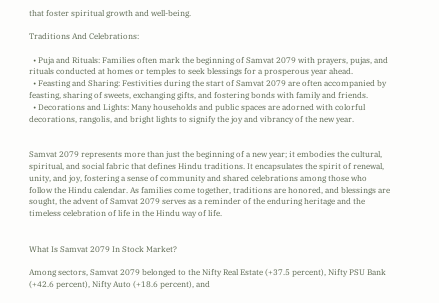that foster spiritual growth and well-being.

Traditions And Celebrations:

  • Puja and Rituals: Families often mark the beginning of Samvat 2079 with prayers, pujas, and rituals conducted at homes or temples to seek blessings for a prosperous year ahead.
  • Feasting and Sharing: Festivities during the start of Samvat 2079 are often accompanied by feasting, sharing of sweets, exchanging gifts, and fostering bonds with family and friends.
  • Decorations and Lights: Many households and public spaces are adorned with colorful decorations, rangolis, and bright lights to signify the joy and vibrancy of the new year.


Samvat 2079 represents more than just the beginning of a new year; it embodies the cultural, spiritual, and social fabric that defines Hindu traditions. It encapsulates the spirit of renewal, unity, and joy, fostering a sense of community and shared celebrations among those who follow the Hindu calendar. As families come together, traditions are honored, and blessings are sought, the advent of Samvat 2079 serves as a reminder of the enduring heritage and the timeless celebration of life in the Hindu way of life.


What Is Samvat 2079 In Stock Market?

Among sectors, Samvat 2079 belonged to the Nifty Real Estate (+37.5 percent), Nifty PSU Bank (+42.6 percent), Nifty Auto (+18.6 percent), and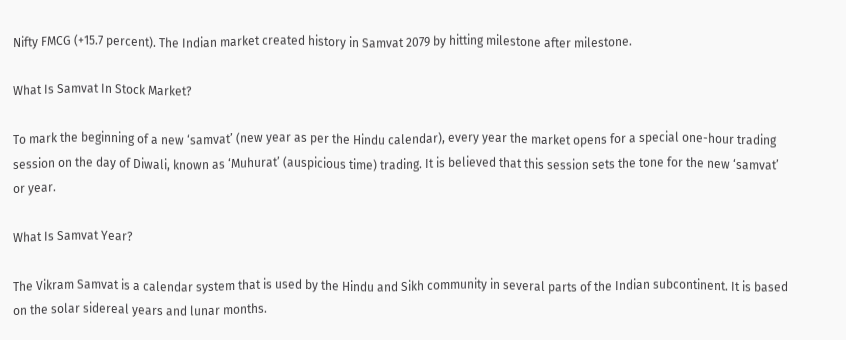Nifty FMCG (+15.7 percent). The Indian market created history in Samvat 2079 by hitting milestone after milestone.

What Is Samvat In Stock Market?

To mark the beginning of a new ‘samvat’ (new year as per the Hindu calendar), every year the market opens for a special one-hour trading session on the day of Diwali, known as ‘Muhurat’ (auspicious time) trading. It is believed that this session sets the tone for the new ‘samvat’ or year.

What Is Samvat Year?

The Vikram Samvat is a calendar system that is used by the Hindu and Sikh community in several parts of the Indian subcontinent. It is based on the solar sidereal years and lunar months.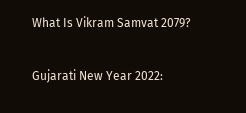What Is Vikram Samvat 2079?

Gujarati New Year 2022: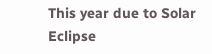This year due to Solar Eclipse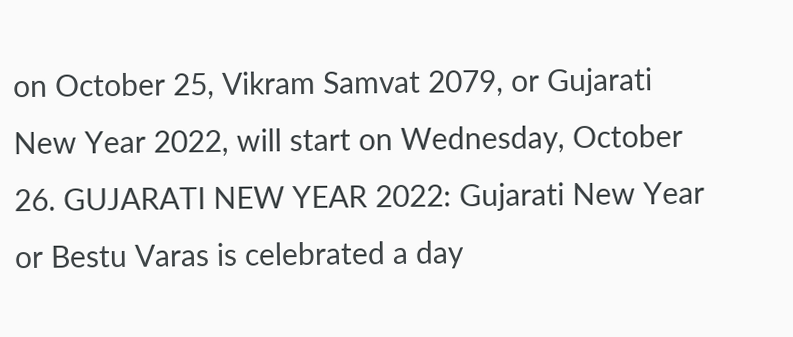on October 25, Vikram Samvat 2079, or Gujarati New Year 2022, will start on Wednesday, October 26. GUJARATI NEW YEAR 2022: Gujarati New Year or Bestu Varas is celebrated a day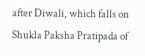after Diwali, which falls on Shukla Paksha Pratipada of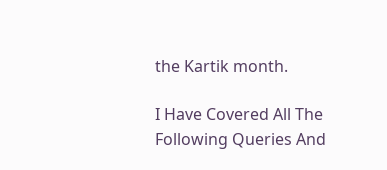the Kartik month.

I Have Covered All The Following Queries And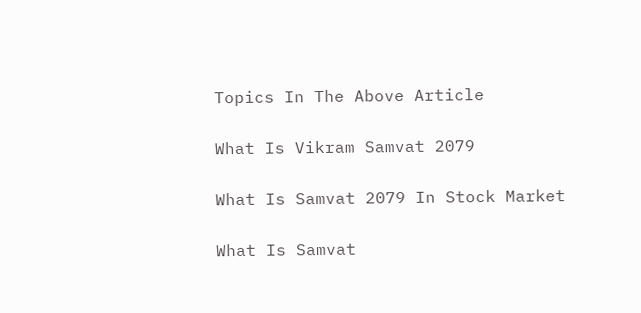Topics In The Above Article

What Is Vikram Samvat 2079

What Is Samvat 2079 In Stock Market

What Is Samvat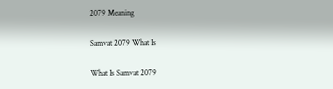2079 Meaning

Samvat 2079 What Is

What Is Samvat 2079